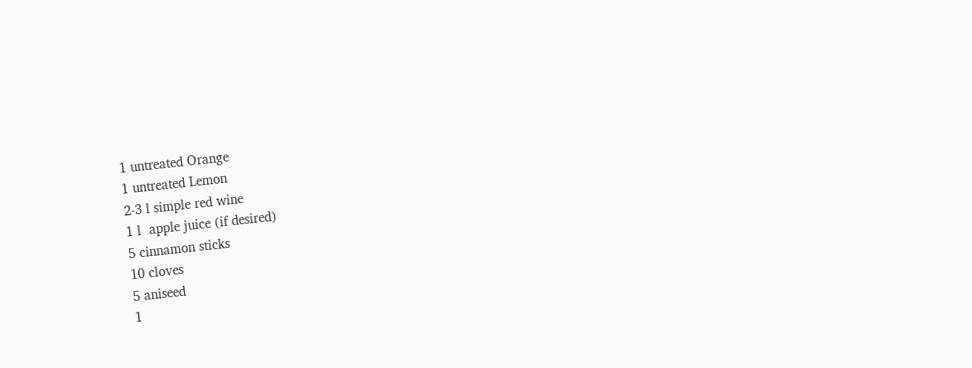1 untreated Orange
1 untreated Lemon
2-3 l simple red wine
1 l  apple juice (if desired)
5 cinnamon sticks
10 cloves
5 aniseed
1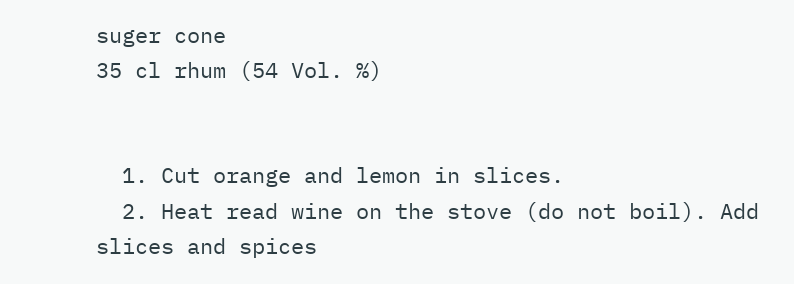suger cone
35 cl rhum (54 Vol. %)


  1. Cut orange and lemon in slices.
  2. Heat read wine on the stove (do not boil). Add slices and spices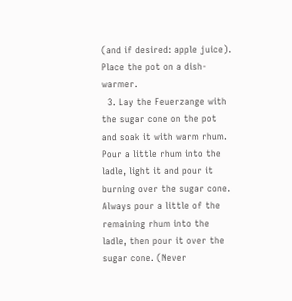(and if desired: apple juice). Place the pot on a dish-warmer.
  3. Lay the Feuerzange with the sugar cone on the pot and soak it with warm rhum. Pour a little rhum into the ladle, light it and pour it burning over the sugar cone. Always pour a little of the remaining rhum into the ladle, then pour it over the sugar cone. (Never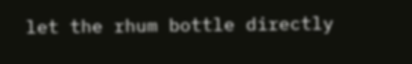let the rhum bottle directly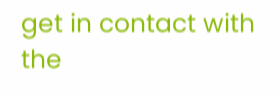get in contact with the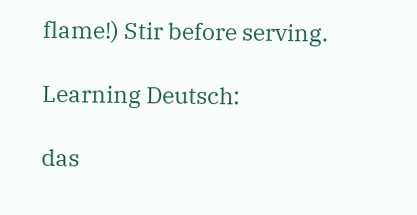flame!) Stir before serving.

Learning Deutsch:

das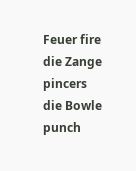Feuer fire
die Zange pincers
die Bowle punch